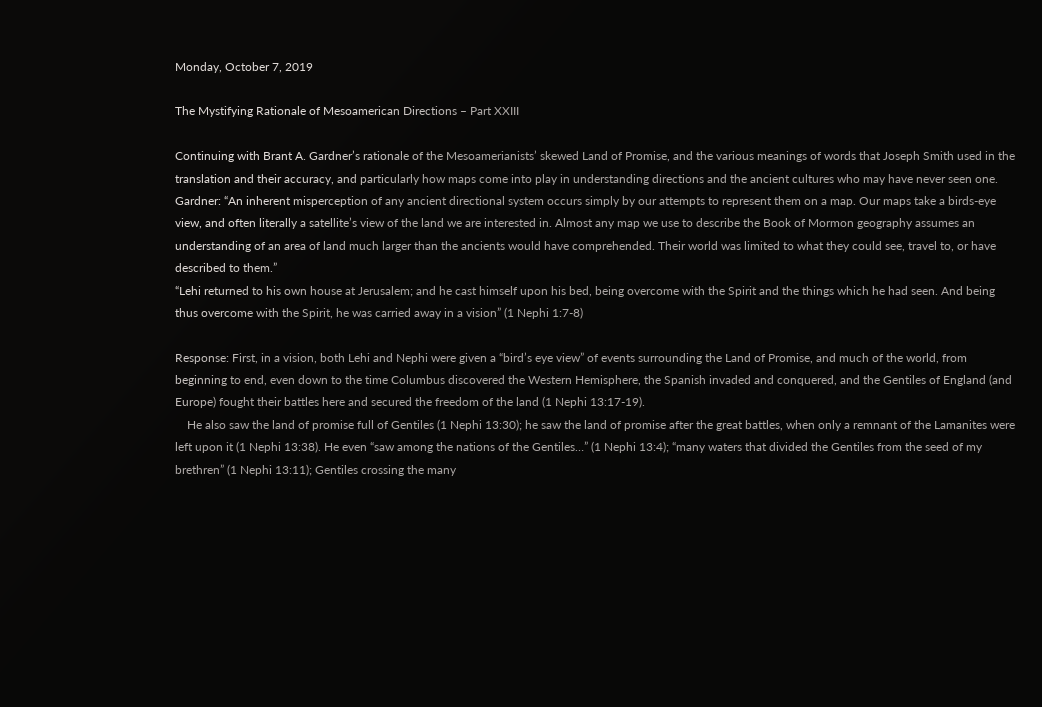Monday, October 7, 2019

The Mystifying Rationale of Mesoamerican Directions – Part XXIII

Continuing with Brant A. Gardner’s rationale of the Mesoamerianists’ skewed Land of Promise, and the various meanings of words that Joseph Smith used in the translation and their accuracy, and particularly how maps come into play in understanding directions and the ancient cultures who may have never seen one.
Gardner: “An inherent misperception of any ancient directional system occurs simply by our attempts to represent them on a map. Our maps take a birds-eye view, and often literally a satellite’s view of the land we are interested in. Almost any map we use to describe the Book of Mormon geography assumes an understanding of an area of land much larger than the ancients would have comprehended. Their world was limited to what they could see, travel to, or have described to them.”
“Lehi returned to his own house at Jerusalem; and he cast himself upon his bed, being overcome with the Spirit and the things which he had seen. And being thus overcome with the Spirit, he was carried away in a vision” (1 Nephi 1:7-8)

Response: First, in a vision, both Lehi and Nephi were given a “bird’s eye view” of events surrounding the Land of Promise, and much of the world, from beginning to end, even down to the time Columbus discovered the Western Hemisphere, the Spanish invaded and conquered, and the Gentiles of England (and Europe) fought their battles here and secured the freedom of the land (1 Nephi 13:17-19).
    He also saw the land of promise full of Gentiles (1 Nephi 13:30); he saw the land of promise after the great battles, when only a remnant of the Lamanites were left upon it (1 Nephi 13:38). He even “saw among the nations of the Gentiles…” (1 Nephi 13:4); “many waters that divided the Gentiles from the seed of my brethren” (1 Nephi 13:11); Gentiles crossing the many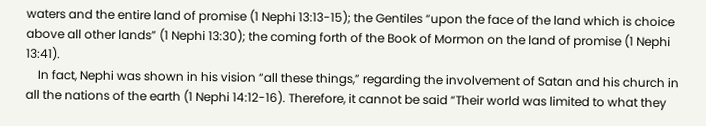waters and the entire land of promise (1 Nephi 13:13-15); the Gentiles “upon the face of the land which is choice above all other lands” (1 Nephi 13:30); the coming forth of the Book of Mormon on the land of promise (1 Nephi 13:41).
    In fact, Nephi was shown in his vision “all these things,” regarding the involvement of Satan and his church in all the nations of the earth (1 Nephi 14:12-16). Therefore, it cannot be said “Their world was limited to what they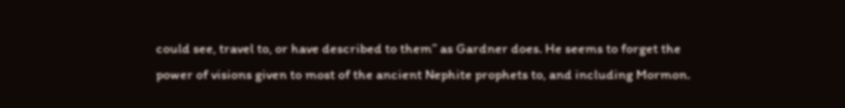could see, travel to, or have described to them” as Gardner does. He seems to forget the power of visions given to most of the ancient Nephite prophets to, and including Mormon.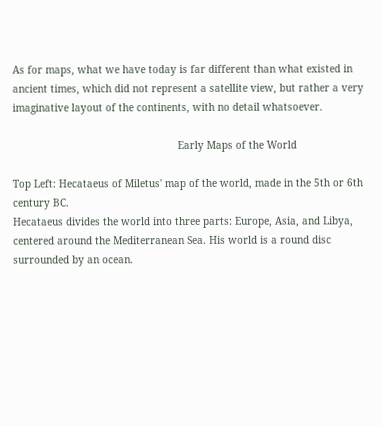As for maps, what we have today is far different than what existed in ancient times, which did not represent a satellite view, but rather a very imaginative layout of the continents, with no detail whatsoever.

                                                       Early Maps of the World

Top Left: Hecataeus of Miletus' map of the world, made in the 5th or 6th century BC.
Hecataeus divides the world into three parts: Europe, Asia, and Libya, centered around the Mediterranean Sea. His world is a round disc surrounded by an ocean.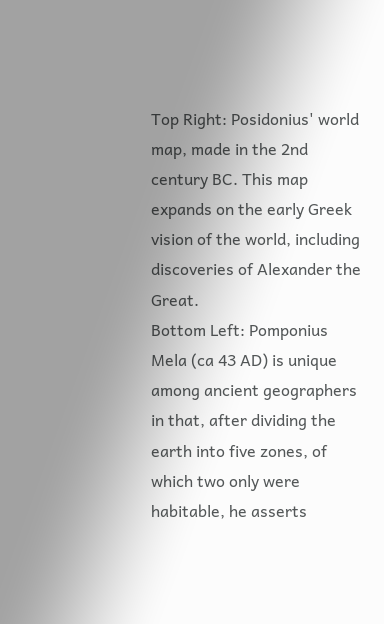Top Right: Posidonius' world map, made in the 2nd century BC. This map expands on the early Greek vision of the world, including discoveries of Alexander the Great.
Bottom Left: Pomponius Mela (ca 43 AD) is unique among ancient geographers in that, after dividing the earth into five zones, of which two only were habitable, he asserts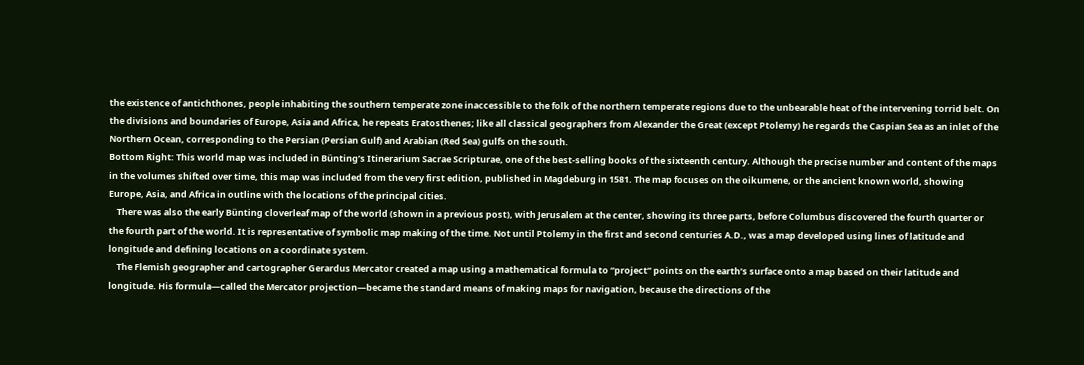the existence of antichthones, people inhabiting the southern temperate zone inaccessible to the folk of the northern temperate regions due to the unbearable heat of the intervening torrid belt. On the divisions and boundaries of Europe, Asia and Africa, he repeats Eratosthenes; like all classical geographers from Alexander the Great (except Ptolemy) he regards the Caspian Sea as an inlet of the Northern Ocean, corresponding to the Persian (Persian Gulf) and Arabian (Red Sea) gulfs on the south.
Bottom Right: This world map was included in Bünting’s Itinerarium Sacrae Scripturae, one of the best-selling books of the sixteenth century. Although the precise number and content of the maps in the volumes shifted over time, this map was included from the very first edition, published in Magdeburg in 1581. The map focuses on the oikumene, or the ancient known world, showing Europe, Asia, and Africa in outline with the locations of the principal cities.
    There was also the early Bünting cloverleaf map of the world (shown in a previous post), with Jerusalem at the center, showing its three parts, before Columbus discovered the fourth quarter or the fourth part of the world. It is representative of symbolic map making of the time. Not until Ptolemy in the first and second centuries A.D., was a map developed using lines of latitude and longitude and defining locations on a coordinate system.
    The Flemish geographer and cartographer Gerardus Mercator created a map using a mathematical formula to “project” points on the earth’s surface onto a map based on their latitude and longitude. His formula—called the Mercator projection—became the standard means of making maps for navigation, because the directions of the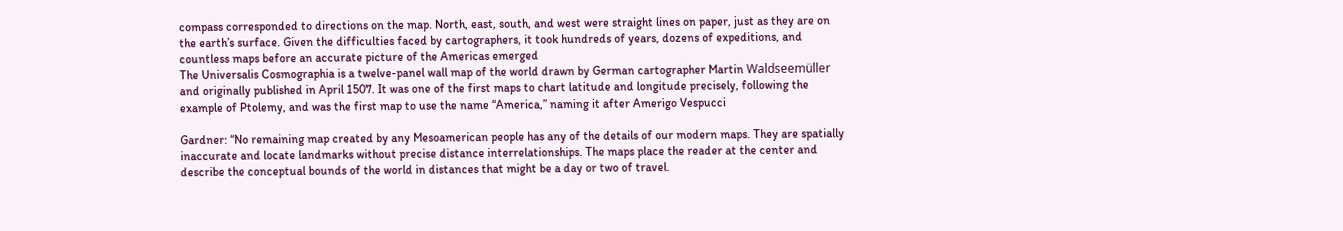compass corresponded to directions on the map. North, east, south, and west were straight lines on paper, just as they are on the earth’s surface. Given the difficulties faced by cartographers, it took hundreds of years, dozens of expeditions, and countless maps before an accurate picture of the Americas emerged
The Universalis Cosmographia is a twelve-panel wall map of the world drawn by German cartographer Martin Waldseemüller and originally published in April 1507. It was one of the first maps to chart latitude and longitude precisely, following the example of Ptolemy, and was the first map to use the name “America,” naming it after Amerigo Vespucci

Gardner: “No remaining map created by any Mesoamerican people has any of the details of our modern maps. They are spatially inaccurate and locate landmarks without precise distance interrelationships. The maps place the reader at the center and describe the conceptual bounds of the world in distances that might be a day or two of travel.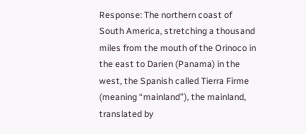Response: The northern coast of South America, stretching a thousand miles from the mouth of the Orinoco in the east to Darien (Panama) in the west, the Spanish called Tierra Firme (meaning “mainland”), the mainland, translated by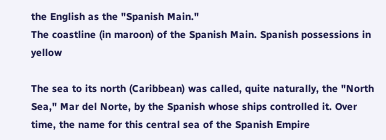the English as the "Spanish Main."
The coastline (in maroon) of the Spanish Main. Spanish possessions in yellow

The sea to its north (Caribbean) was called, quite naturally, the "North Sea," Mar del Norte, by the Spanish whose ships controlled it. Over time, the name for this central sea of the Spanish Empire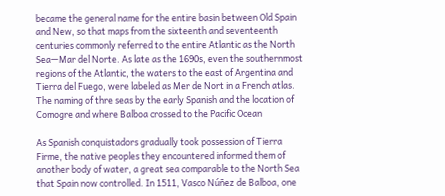became the general name for the entire basin between Old Spain and New, so that maps from the sixteenth and seventeenth centuries commonly referred to the entire Atlantic as the North Sea—Mar del Norte. As late as the 1690s, even the southernmost regions of the Atlantic, the waters to the east of Argentina and Tierra del Fuego, were labeled as Mer de Nort in a French atlas.
The naming of thre seas by the early Spanish and the location of Comogre and where Balboa crossed to the Pacific Ocean

As Spanish conquistadors gradually took possession of Tierra Firme, the native peoples they encountered informed them of another body of water, a great sea comparable to the North Sea that Spain now controlled. In 1511, Vasco Núñez de Balboa, one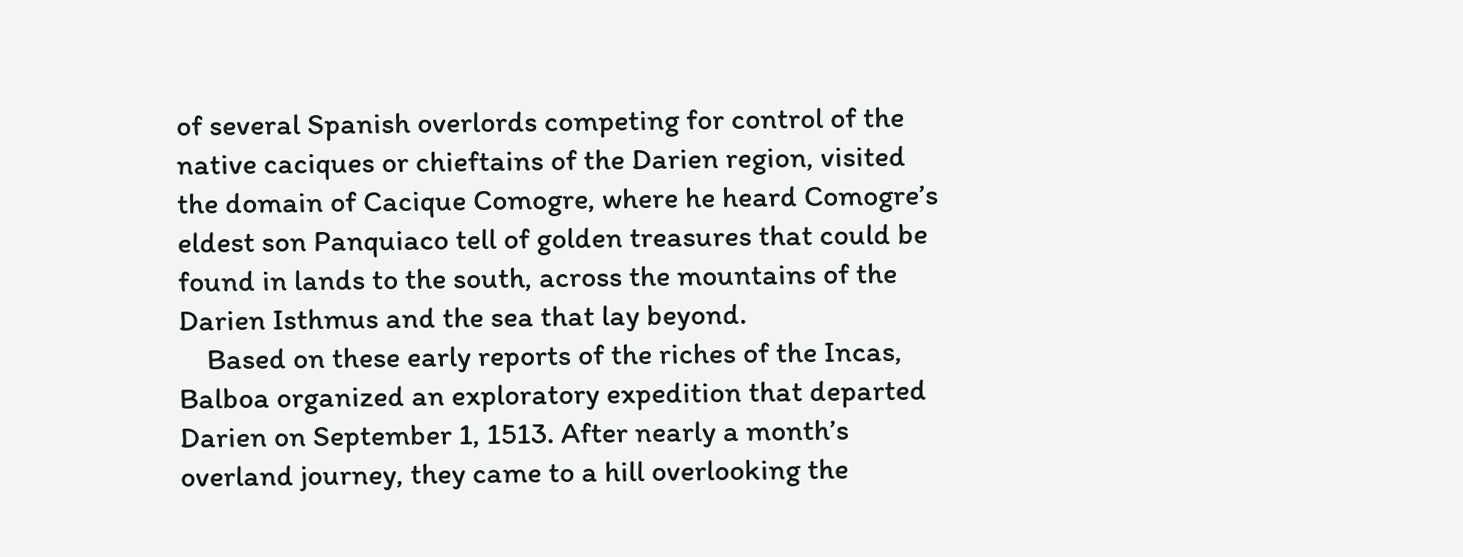of several Spanish overlords competing for control of the native caciques or chieftains of the Darien region, visited the domain of Cacique Comogre, where he heard Comogre’s eldest son Panquiaco tell of golden treasures that could be found in lands to the south, across the mountains of the Darien Isthmus and the sea that lay beyond.
    Based on these early reports of the riches of the Incas, Balboa organized an exploratory expedition that departed Darien on September 1, 1513. After nearly a month’s overland journey, they came to a hill overlooking the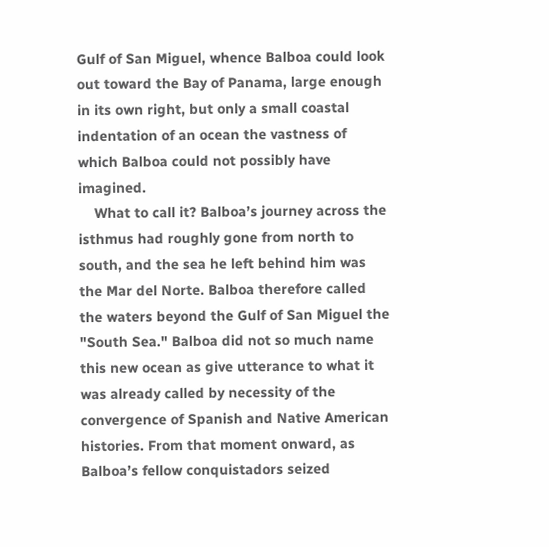Gulf of San Miguel, whence Balboa could look out toward the Bay of Panama, large enough in its own right, but only a small coastal indentation of an ocean the vastness of which Balboa could not possibly have imagined.
    What to call it? Balboa’s journey across the isthmus had roughly gone from north to south, and the sea he left behind him was the Mar del Norte. Balboa therefore called the waters beyond the Gulf of San Miguel the "South Sea." Balboa did not so much name this new ocean as give utterance to what it was already called by necessity of the convergence of Spanish and Native American histories. From that moment onward, as Balboa’s fellow conquistadors seized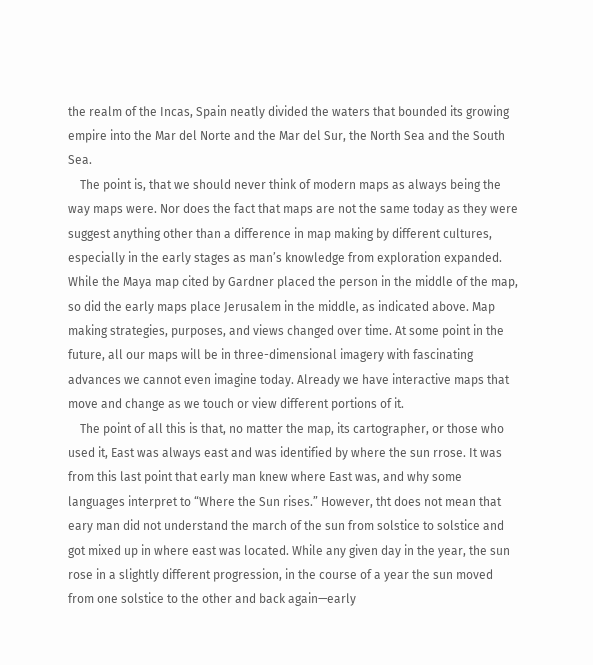the realm of the Incas, Spain neatly divided the waters that bounded its growing empire into the Mar del Norte and the Mar del Sur, the North Sea and the South Sea.
    The point is, that we should never think of modern maps as always being the way maps were. Nor does the fact that maps are not the same today as they were suggest anything other than a difference in map making by different cultures, especially in the early stages as man’s knowledge from exploration expanded. While the Maya map cited by Gardner placed the person in the middle of the map, so did the early maps place Jerusalem in the middle, as indicated above. Map making strategies, purposes, and views changed over time. At some point in the future, all our maps will be in three-dimensional imagery with fascinating advances we cannot even imagine today. Already we have interactive maps that move and change as we touch or view different portions of it.
    The point of all this is that, no matter the map, its cartographer, or those who used it, East was always east and was identified by where the sun rrose. It was from this last point that early man knew where East was, and why some languages interpret to “Where the Sun rises.” However, tht does not mean that eary man did not understand the march of the sun from solstice to solstice and got mixed up in where east was located. While any given day in the year, the sun rose in a slightly different progression, in the course of a year the sun moved from one solstice to the other and back again—early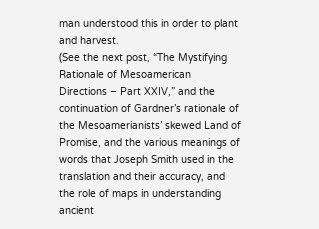man understood this in order to plant and harvest.
(See the next post, “The Mystifying Rationale of Mesoamerican Directions – Part XXIV,” and the continuation of Gardner’s rationale of the Mesoamerianists’ skewed Land of Promise, and the various meanings of words that Joseph Smith used in the translation and their accuracy, and the role of maps in understanding ancient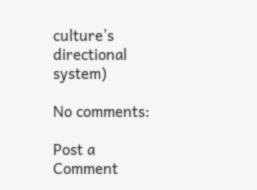culture’s directional system)

No comments:

Post a Comment